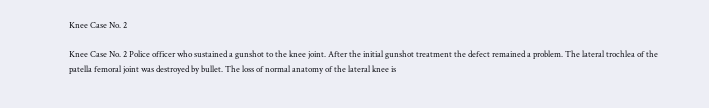Knee Case No. 2

Knee Case No. 2 Police officer who sustained a gunshot to the knee joint. After the initial gunshot treatment the defect remained a problem. The lateral trochlea of the patella femoral joint was destroyed by bullet. The loss of normal anatomy of the lateral knee is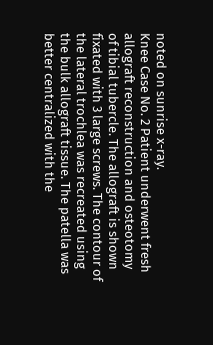noted on sunrise x-ray.
Knee Case No. 2 Patient underwent fresh allograft reconstruction and osteotomy of tibial tubercle. The allograft is shown fixated with 3 large screws. The contour of the lateral trochlea was recreated using the bulk allograft tissue. The patella was better centralized with the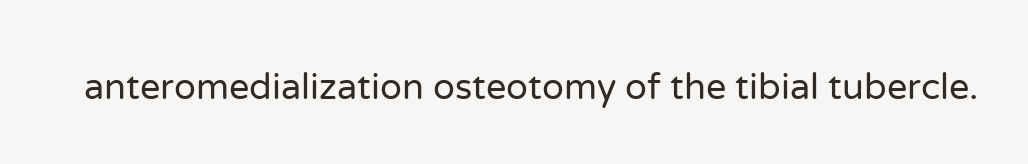anteromedialization osteotomy of the tibial tubercle.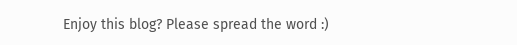Enjoy this blog? Please spread the word :)